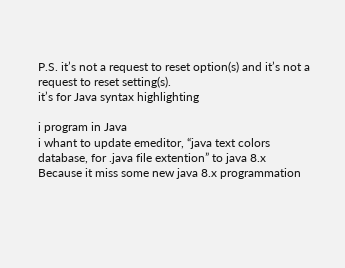P.S. it’s not a request to reset option(s) and it’s not a request to reset setting(s).
it’s for Java syntax highlighting

i program in Java
i whant to update emeditor, “java text colors database, for .java file extention” to java 8.x
Because it miss some new java 8.x programmation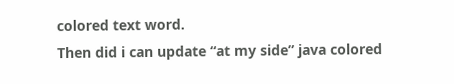colored text word.
Then did i can update “at my side” java colored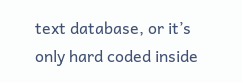text database, or it’s only hard coded inside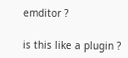emditor ?

is this like a plugin ?